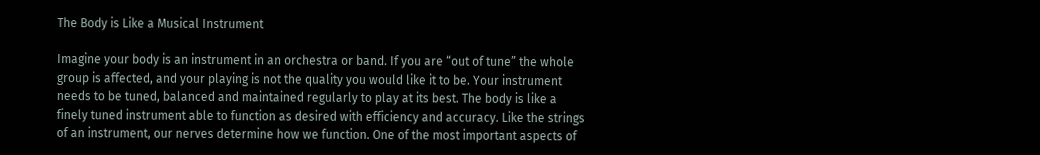The Body is Like a Musical Instrument

Imagine your body is an instrument in an orchestra or band. If you are “out of tune” the whole group is affected, and your playing is not the quality you would like it to be. Your instrument needs to be tuned, balanced and maintained regularly to play at its best. The body is like a finely tuned instrument able to function as desired with efficiency and accuracy. Like the strings of an instrument, our nerves determine how we function. One of the most important aspects of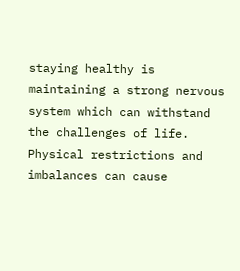staying healthy is maintaining a strong nervous system which can withstand the challenges of life. Physical restrictions and imbalances can cause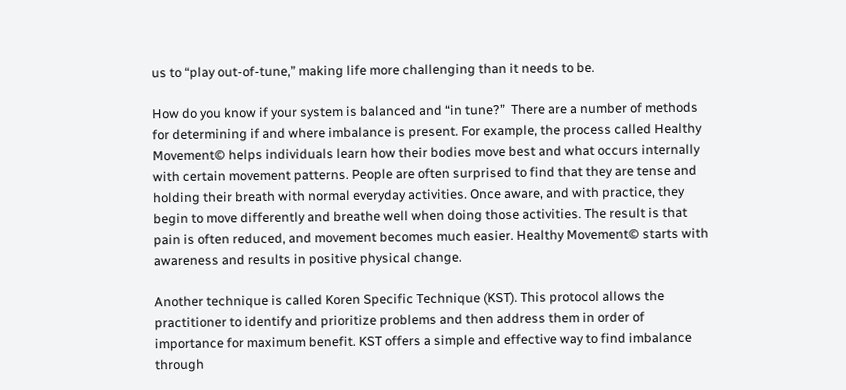us to “play out-of-tune,” making life more challenging than it needs to be.

How do you know if your system is balanced and “in tune?”  There are a number of methods for determining if and where imbalance is present. For example, the process called Healthy Movement© helps individuals learn how their bodies move best and what occurs internally with certain movement patterns. People are often surprised to find that they are tense and holding their breath with normal everyday activities. Once aware, and with practice, they begin to move differently and breathe well when doing those activities. The result is that pain is often reduced, and movement becomes much easier. Healthy Movement© starts with awareness and results in positive physical change.

Another technique is called Koren Specific Technique (KST). This protocol allows the practitioner to identify and prioritize problems and then address them in order of importance for maximum benefit. KST offers a simple and effective way to find imbalance through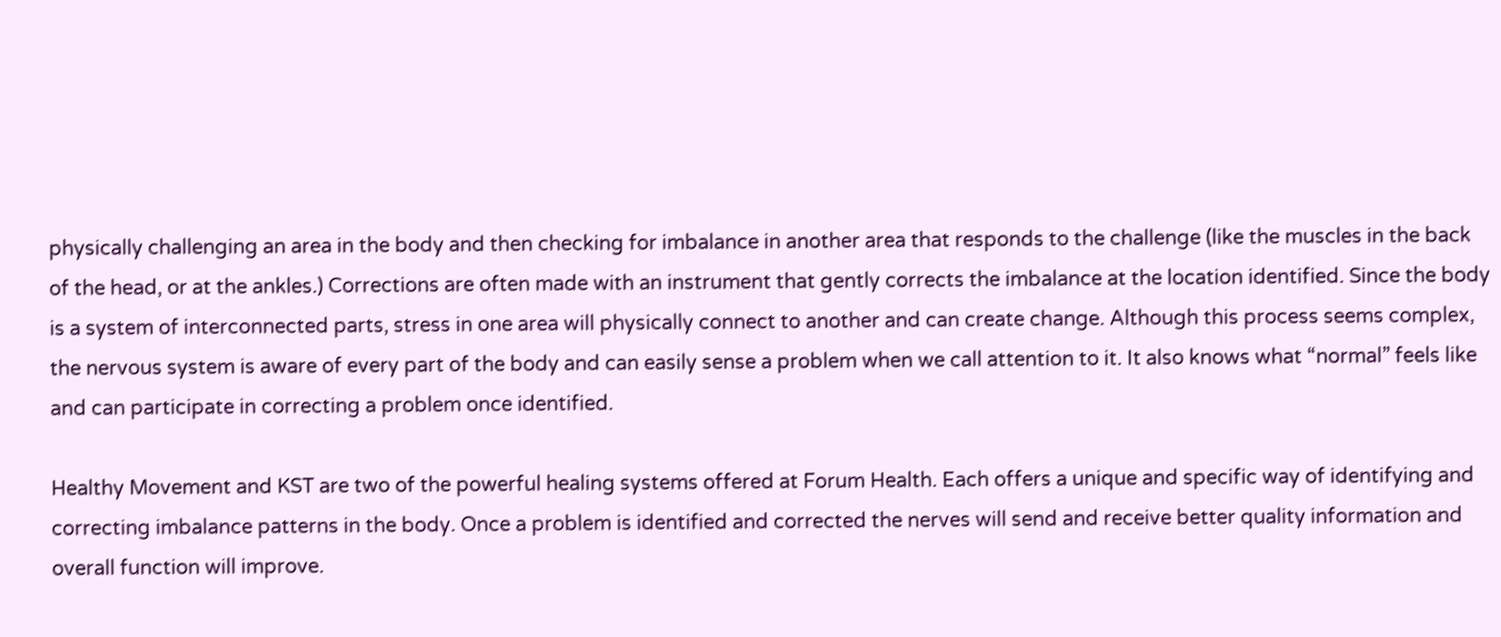physically challenging an area in the body and then checking for imbalance in another area that responds to the challenge (like the muscles in the back of the head, or at the ankles.) Corrections are often made with an instrument that gently corrects the imbalance at the location identified. Since the body is a system of interconnected parts, stress in one area will physically connect to another and can create change. Although this process seems complex, the nervous system is aware of every part of the body and can easily sense a problem when we call attention to it. It also knows what “normal” feels like and can participate in correcting a problem once identified.

Healthy Movement and KST are two of the powerful healing systems offered at Forum Health. Each offers a unique and specific way of identifying and correcting imbalance patterns in the body. Once a problem is identified and corrected the nerves will send and receive better quality information and overall function will improve.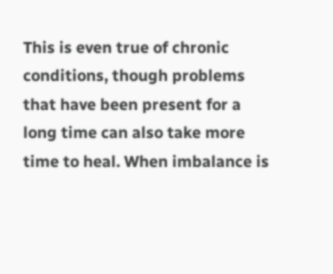This is even true of chronic conditions, though problems that have been present for a long time can also take more time to heal. When imbalance is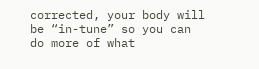corrected, your body will be “in-tune” so you can do more of what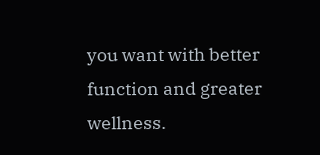you want with better function and greater wellness.